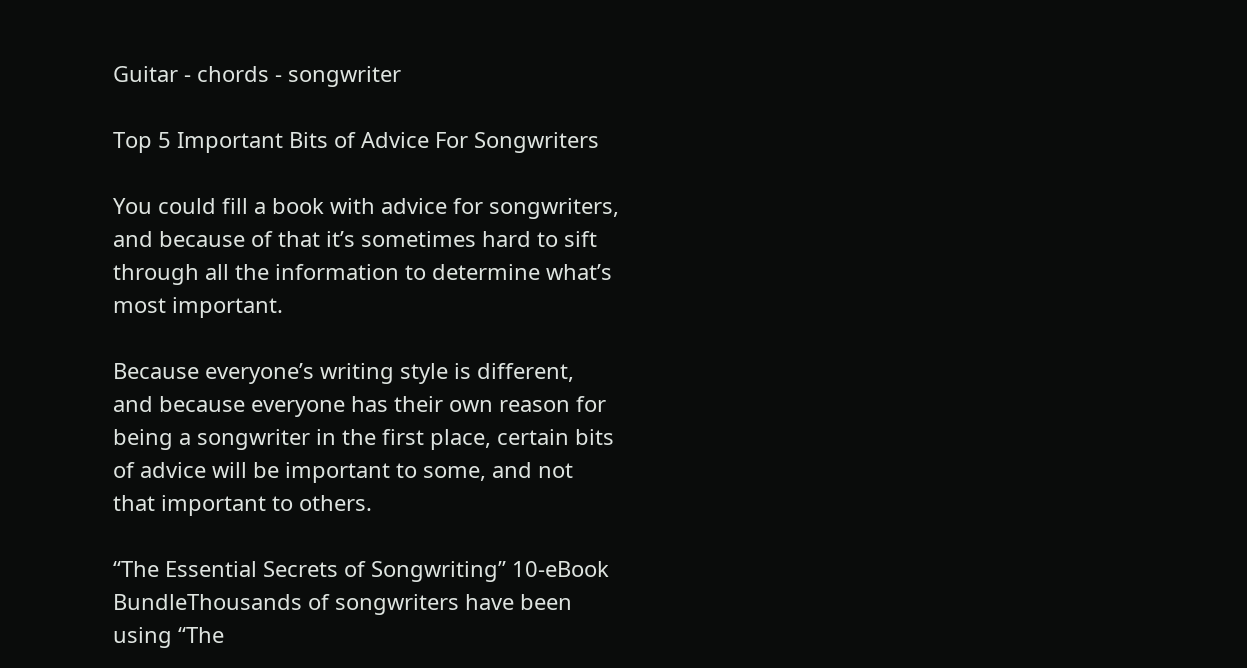Guitar - chords - songwriter

Top 5 Important Bits of Advice For Songwriters

You could fill a book with advice for songwriters, and because of that it’s sometimes hard to sift through all the information to determine what’s most important.

Because everyone’s writing style is different, and because everyone has their own reason for being a songwriter in the first place, certain bits of advice will be important to some, and not that important to others.

“The Essential Secrets of Songwriting” 10-eBook BundleThousands of songwriters have been using “The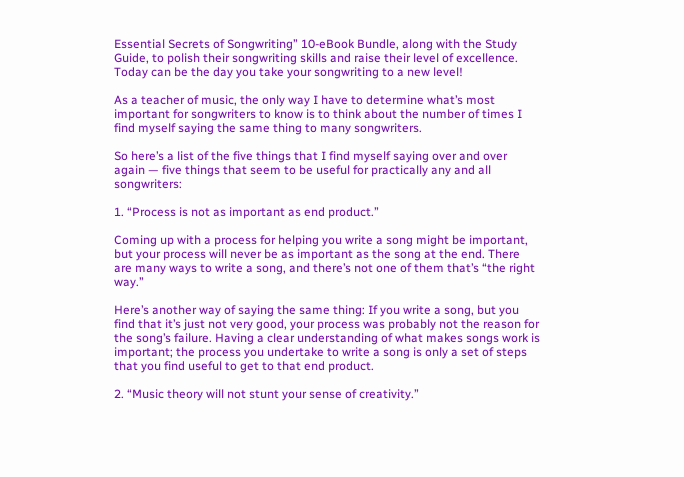Essential Secrets of Songwriting” 10-eBook Bundle, along with the Study Guide, to polish their songwriting skills and raise their level of excellence. Today can be the day you take your songwriting to a new level!

As a teacher of music, the only way I have to determine what’s most important for songwriters to know is to think about the number of times I find myself saying the same thing to many songwriters.

So here’s a list of the five things that I find myself saying over and over again — five things that seem to be useful for practically any and all songwriters:

1. “Process is not as important as end product.”

Coming up with a process for helping you write a song might be important, but your process will never be as important as the song at the end. There are many ways to write a song, and there’s not one of them that’s “the right way.”

Here’s another way of saying the same thing: If you write a song, but you find that it’s just not very good, your process was probably not the reason for the song’s failure. Having a clear understanding of what makes songs work is important; the process you undertake to write a song is only a set of steps that you find useful to get to that end product.

2. “Music theory will not stunt your sense of creativity.”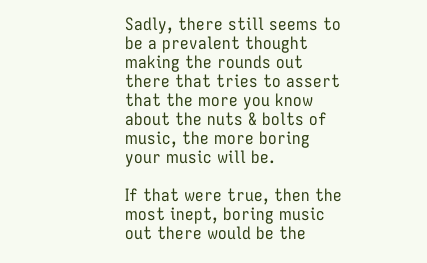Sadly, there still seems to be a prevalent thought making the rounds out there that tries to assert that the more you know about the nuts & bolts of music, the more boring your music will be.

If that were true, then the most inept, boring music out there would be the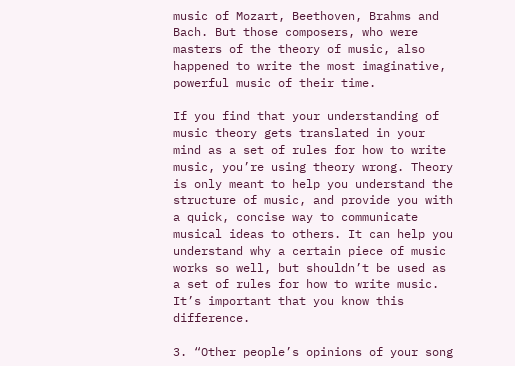music of Mozart, Beethoven, Brahms and Bach. But those composers, who were masters of the theory of music, also happened to write the most imaginative, powerful music of their time.

If you find that your understanding of music theory gets translated in your mind as a set of rules for how to write music, you’re using theory wrong. Theory is only meant to help you understand the structure of music, and provide you with a quick, concise way to communicate musical ideas to others. It can help you understand why a certain piece of music works so well, but shouldn’t be used as a set of rules for how to write music. It’s important that you know this difference.

3. “Other people’s opinions of your song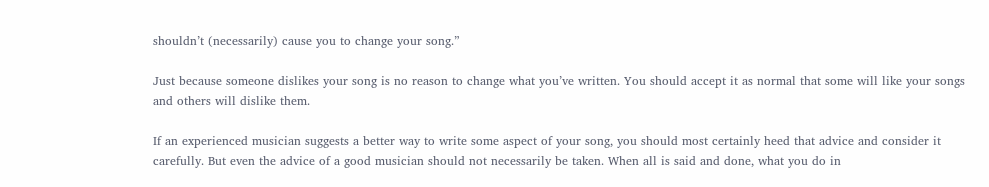shouldn’t (necessarily) cause you to change your song.”

Just because someone dislikes your song is no reason to change what you’ve written. You should accept it as normal that some will like your songs and others will dislike them.

If an experienced musician suggests a better way to write some aspect of your song, you should most certainly heed that advice and consider it carefully. But even the advice of a good musician should not necessarily be taken. When all is said and done, what you do in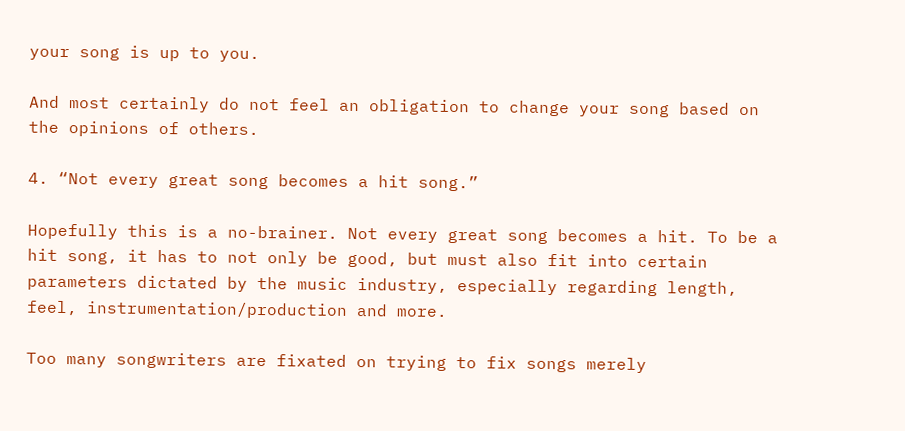your song is up to you.

And most certainly do not feel an obligation to change your song based on the opinions of others.

4. “Not every great song becomes a hit song.”

Hopefully this is a no-brainer. Not every great song becomes a hit. To be a hit song, it has to not only be good, but must also fit into certain parameters dictated by the music industry, especially regarding length, feel, instrumentation/production and more.

Too many songwriters are fixated on trying to fix songs merely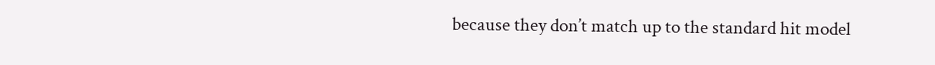because they don’t match up to the standard hit model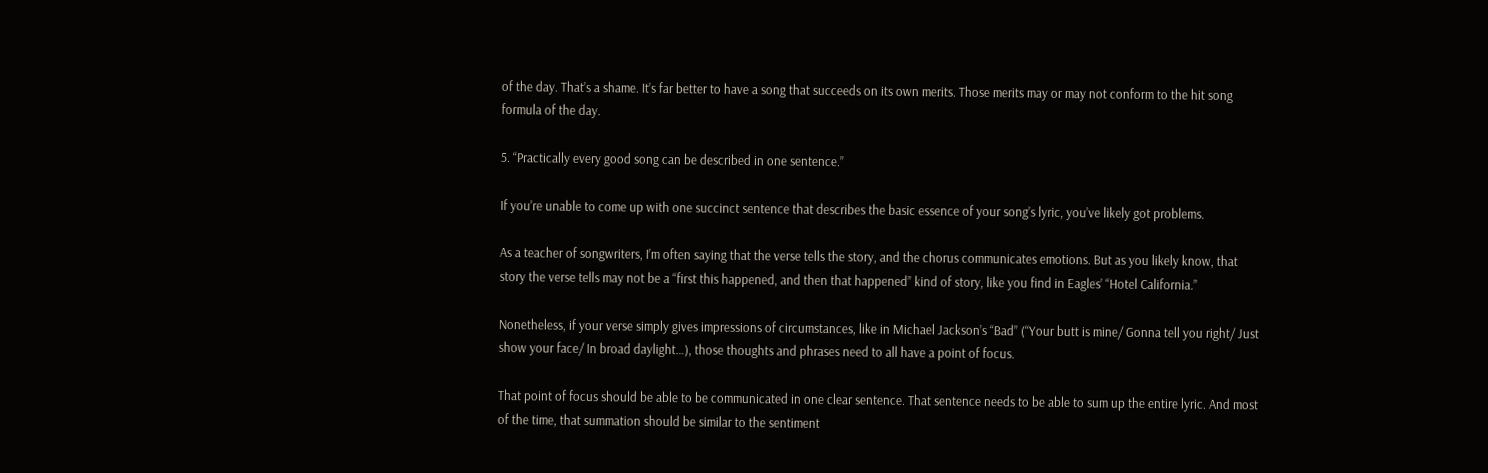of the day. That’s a shame. It’s far better to have a song that succeeds on its own merits. Those merits may or may not conform to the hit song formula of the day.

5. “Practically every good song can be described in one sentence.”

If you’re unable to come up with one succinct sentence that describes the basic essence of your song’s lyric, you’ve likely got problems.

As a teacher of songwriters, I’m often saying that the verse tells the story, and the chorus communicates emotions. But as you likely know, that story the verse tells may not be a “first this happened, and then that happened” kind of story, like you find in Eagles’ “Hotel California.”

Nonetheless, if your verse simply gives impressions of circumstances, like in Michael Jackson’s “Bad” (“Your butt is mine/ Gonna tell you right/ Just show your face/ In broad daylight…), those thoughts and phrases need to all have a point of focus.

That point of focus should be able to be communicated in one clear sentence. That sentence needs to be able to sum up the entire lyric. And most of the time, that summation should be similar to the sentiment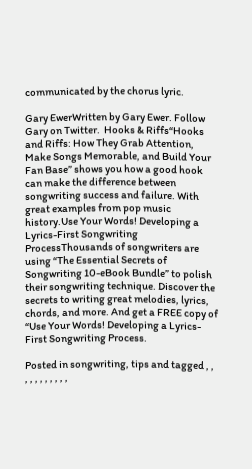communicated by the chorus lyric.

Gary EwerWritten by Gary Ewer. Follow Gary on Twitter.  Hooks & Riffs“Hooks and Riffs: How They Grab Attention, Make Songs Memorable, and Build Your Fan Base” shows you how a good hook can make the difference between songwriting success and failure. With great examples from pop music history.Use Your Words! Developing a Lyrics-First Songwriting ProcessThousands of songwriters are using “The Essential Secrets of Songwriting 10-eBook Bundle” to polish their songwriting technique. Discover the secrets to writing great melodies, lyrics, chords, and more. And get a FREE copy of “Use Your Words! Developing a Lyrics-First Songwriting Process.

Posted in songwriting, tips and tagged , , , , , , , , , , ,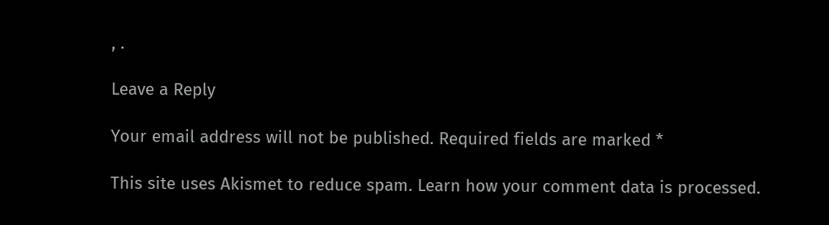, .

Leave a Reply

Your email address will not be published. Required fields are marked *

This site uses Akismet to reduce spam. Learn how your comment data is processed.